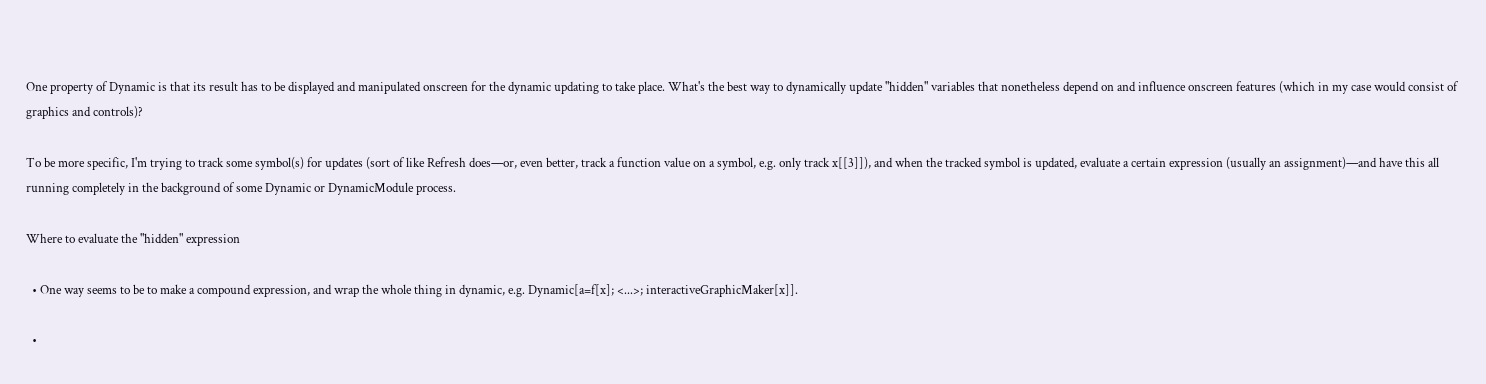One property of Dynamic is that its result has to be displayed and manipulated onscreen for the dynamic updating to take place. What's the best way to dynamically update "hidden" variables that nonetheless depend on and influence onscreen features (which in my case would consist of graphics and controls)?

To be more specific, I'm trying to track some symbol(s) for updates (sort of like Refresh does—or, even better, track a function value on a symbol, e.g. only track x[[3]]), and when the tracked symbol is updated, evaluate a certain expression (usually an assignment)—and have this all running completely in the background of some Dynamic or DynamicModule process.

Where to evaluate the "hidden" expression

  • One way seems to be to make a compound expression, and wrap the whole thing in dynamic, e.g. Dynamic[a=f[x]; <...>; interactiveGraphicMaker[x]].

  •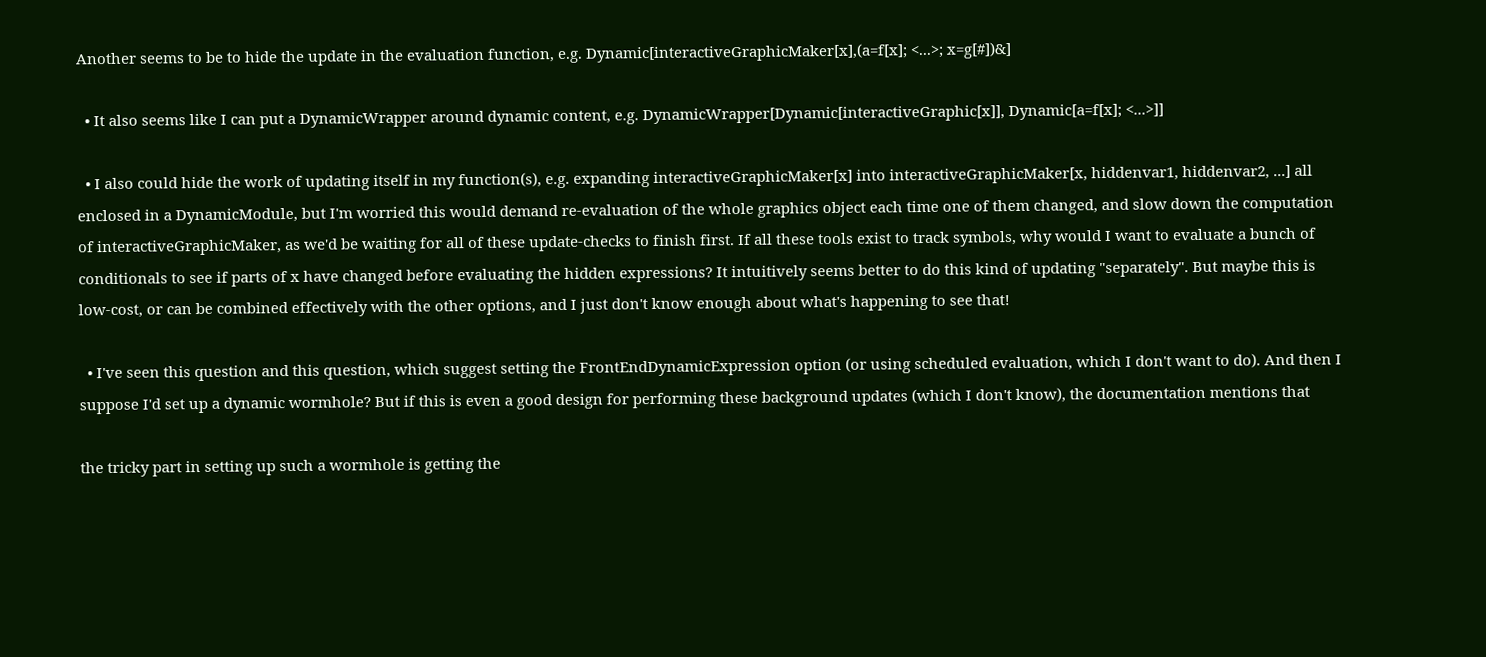Another seems to be to hide the update in the evaluation function, e.g. Dynamic[interactiveGraphicMaker[x],(a=f[x]; <...>; x=g[#])&]

  • It also seems like I can put a DynamicWrapper around dynamic content, e.g. DynamicWrapper[Dynamic[interactiveGraphic[x]], Dynamic[a=f[x]; <...>]]

  • I also could hide the work of updating itself in my function(s), e.g. expanding interactiveGraphicMaker[x] into interactiveGraphicMaker[x, hiddenvar1, hiddenvar2, ...] all enclosed in a DynamicModule, but I'm worried this would demand re-evaluation of the whole graphics object each time one of them changed, and slow down the computation of interactiveGraphicMaker, as we'd be waiting for all of these update-checks to finish first. If all these tools exist to track symbols, why would I want to evaluate a bunch of conditionals to see if parts of x have changed before evaluating the hidden expressions? It intuitively seems better to do this kind of updating "separately". But maybe this is low-cost, or can be combined effectively with the other options, and I just don't know enough about what's happening to see that!

  • I've seen this question and this question, which suggest setting the FrontEndDynamicExpression option (or using scheduled evaluation, which I don't want to do). And then I suppose I'd set up a dynamic wormhole? But if this is even a good design for performing these background updates (which I don't know), the documentation mentions that

the tricky part in setting up such a wormhole is getting the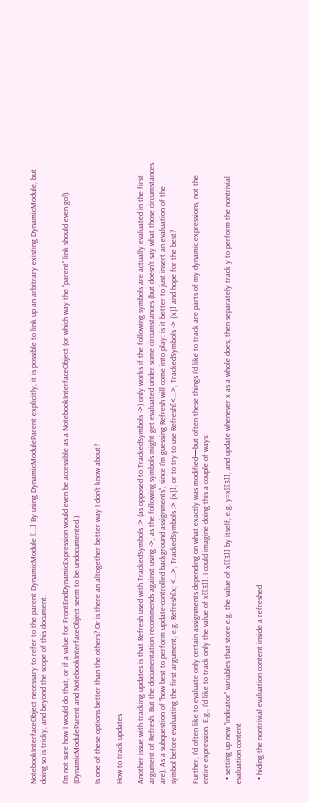NotebookInterfaceObject necessary to refer to the parent DynamicModule [...] By using DynamicModuleParent explicitly, it is possible to link up an arbitrary existing DynamicModule, but doing so is tricky, and beyond the scope of this document.

I'm not sure how I would do that, or if a value for FrontEndDynamicExpression would even be accessible as a NotebookInterfaceObject (or which way the "parent" link should even go!). (DynamicModuleParent and NotebookInterfaceObject seem to be undocumented.)

Is one of these options better than the others? Or is there an altogether better way I don't know about?

How to track updates

Another issue with tracking updates is that Refresh used with TrackedSymbols :> (as opposed to TrackedSymbols ->) only works if the following symbols are actually evaluated in the first argument of Refresh. But the documentation recommends against using ->, as the following symbols might get evaluated under some circumstances (but doesn't say what those circumstances are). As a subquestion of "how best to perform update-controlled background assignments", since I'm guessing Refresh will come into play: is it better to just insert an evaluation of the symbol before evaluating the first argument, e.g. Refresh[x; <...>, TrackedSymbols :> {x}], or to try to use Refresh[<...>, TrackedSymbols -> {x}] and hope for the best?

Further, I'd often like to evaluate only certain assignments depending on what exactly was modified—but often these things I'd like to track are parts of my dynamic expressions, not the entire expression. E.g., I'd like to track only the value of x[[3]]. I could imagine doing this a couple of ways:

  • setting up new "indicator" variables that store e.g. the value of x[[3]] by itself, e.g. y=x[[3]], and update whenever x as a whole does; then separately track y to perform the nontrivial evaluation content

  • hiding the nontrivial evaluation content inside a refreshed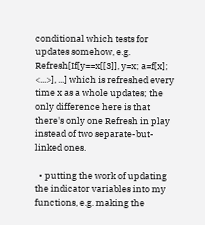conditional which tests for updates somehow, e.g. Refresh[If[y==x[[3]], y=x; a=f[x]; <...>], ...] which is refreshed every time x as a whole updates; the only difference here is that there's only one Refresh in play instead of two separate-but-linked ones.

  • putting the work of updating the indicator variables into my functions, e.g. making the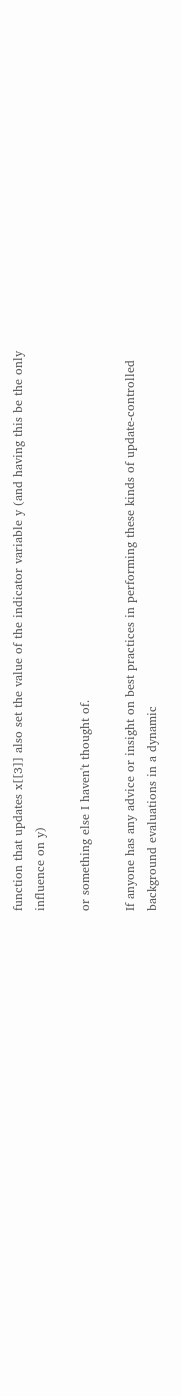function that updates x[[3]] also set the value of the indicator variable y (and having this be the only influence on y)

or something else I haven't thought of.

If anyone has any advice or insight on best practices in performing these kinds of update-controlled background evaluations in a dynamic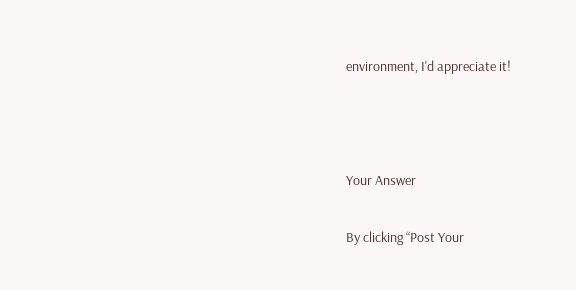environment, I'd appreciate it!



Your Answer

By clicking “Post Your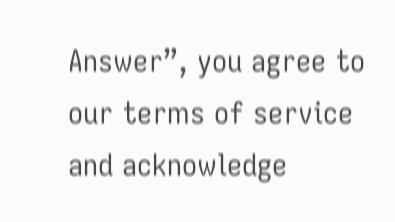Answer”, you agree to our terms of service and acknowledge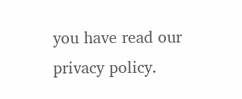you have read our privacy policy.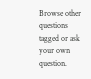Browse other questions tagged or ask your own question.